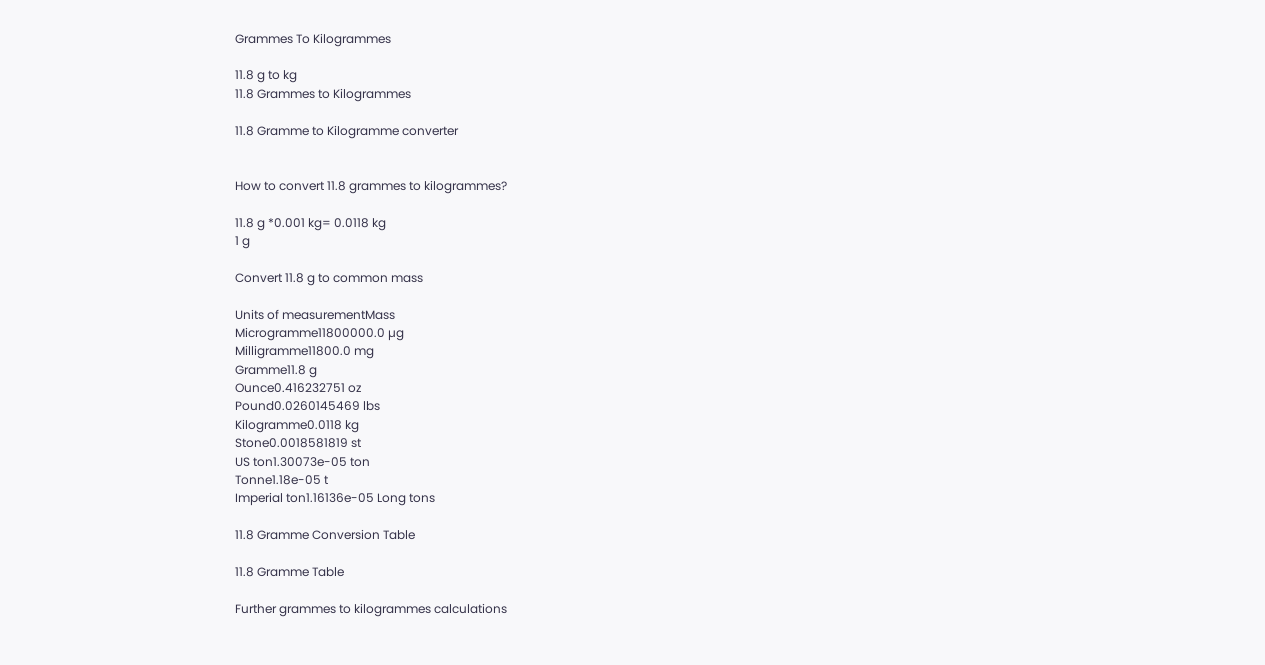Grammes To Kilogrammes

11.8 g to kg
11.8 Grammes to Kilogrammes

11.8 Gramme to Kilogramme converter


How to convert 11.8 grammes to kilogrammes?

11.8 g *0.001 kg= 0.0118 kg
1 g

Convert 11.8 g to common mass

Units of measurementMass
Microgramme11800000.0 µg
Milligramme11800.0 mg
Gramme11.8 g
Ounce0.416232751 oz
Pound0.0260145469 lbs
Kilogramme0.0118 kg
Stone0.0018581819 st
US ton1.30073e-05 ton
Tonne1.18e-05 t
Imperial ton1.16136e-05 Long tons

11.8 Gramme Conversion Table

11.8 Gramme Table

Further grammes to kilogrammes calculations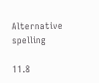Alternative spelling

11.8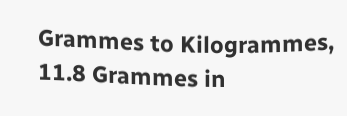Grammes to Kilogrammes, 11.8 Grammes in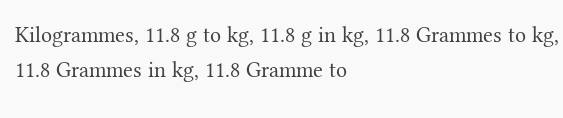Kilogrammes, 11.8 g to kg, 11.8 g in kg, 11.8 Grammes to kg, 11.8 Grammes in kg, 11.8 Gramme to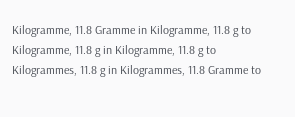Kilogramme, 11.8 Gramme in Kilogramme, 11.8 g to Kilogramme, 11.8 g in Kilogramme, 11.8 g to Kilogrammes, 11.8 g in Kilogrammes, 11.8 Gramme to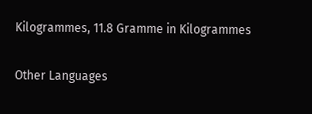Kilogrammes, 11.8 Gramme in Kilogrammes

Other Languages